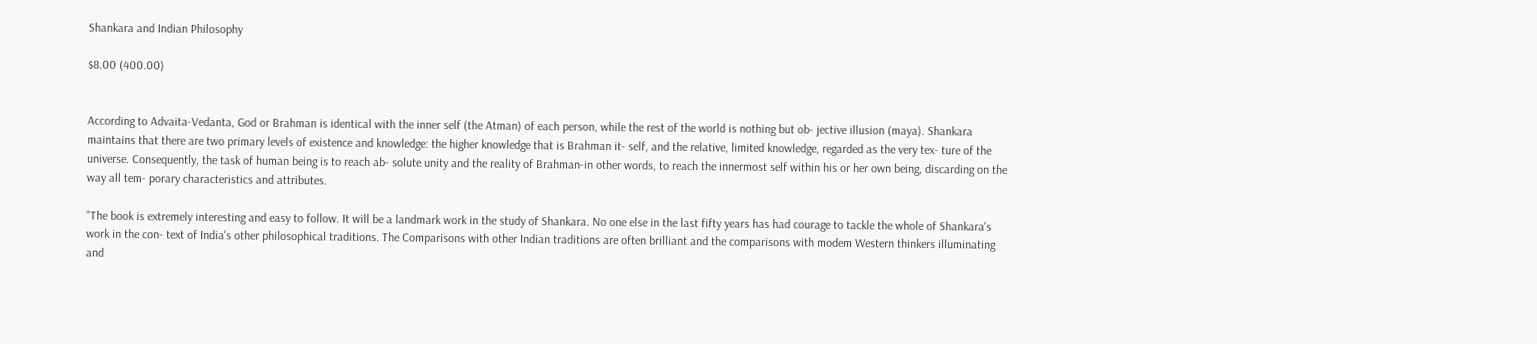Shankara and Indian Philosophy

$8.00 (400.00)


According to Advaita-Vedanta, God or Brahman is identical with the inner self (the Atman) of each person, while the rest of the world is nothing but ob- jective illusion (maya). Shankara maintains that there are two primary levels of existence and knowledge: the higher knowledge that is Brahman it- self, and the relative, limited knowledge, regarded as the very tex- ture of the universe. Consequently, the task of human being is to reach ab- solute unity and the reality of Brahman-in other words, to reach the innermost self within his or her own being, discarding on the way all tem- porary characteristics and attributes.

"The book is extremely interesting and easy to follow. It will be a landmark work in the study of Shankara. No one else in the last fifty years has had courage to tackle the whole of Shankara's work in the con- text of India's other philosophical traditions. The Comparisons with other Indian traditions are often brilliant and the comparisons with modem Western thinkers illuminating and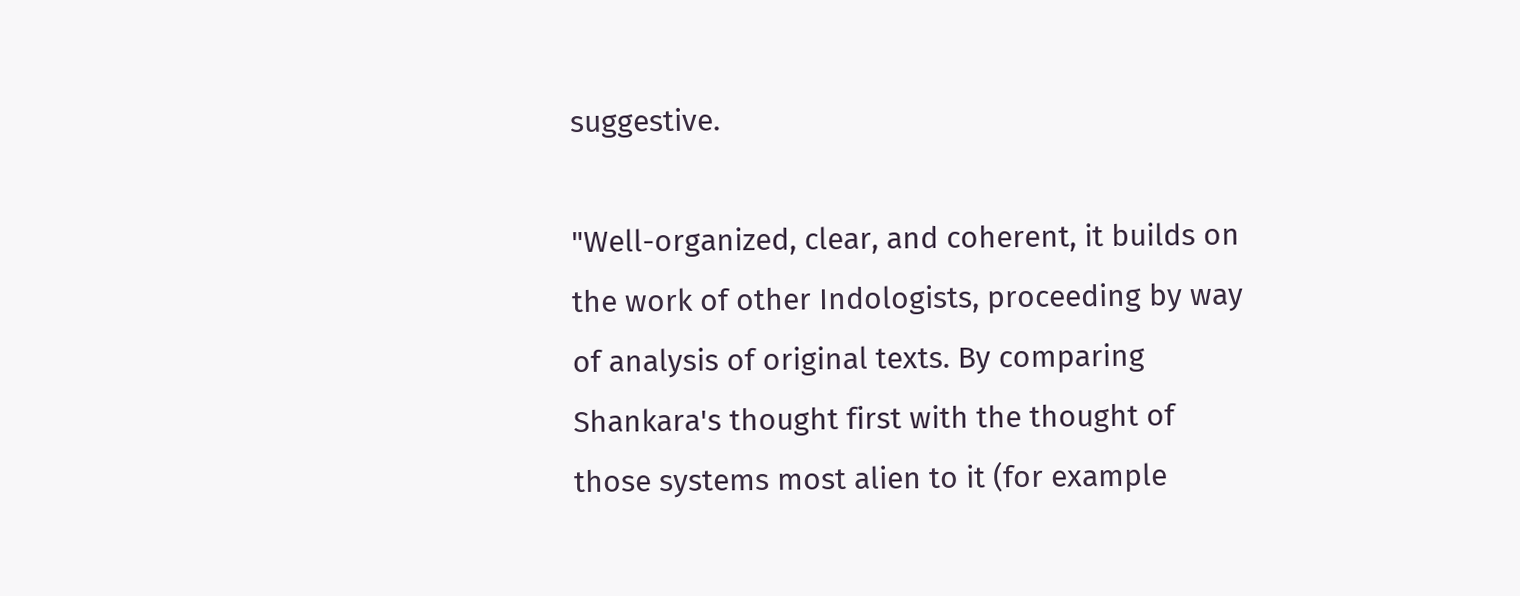suggestive.

"Well-organized, clear, and coherent, it builds on the work of other Indologists, proceeding by way of analysis of original texts. By comparing Shankara's thought first with the thought of those systems most alien to it (for example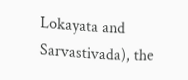Lokayata and Sarvastivada), the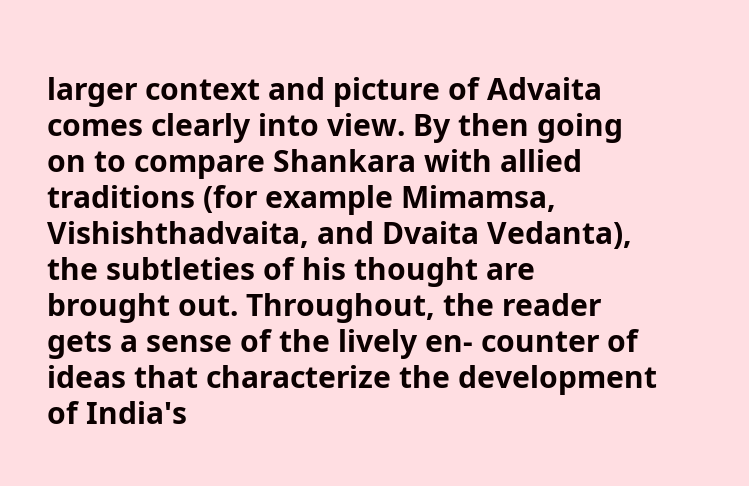larger context and picture of Advaita comes clearly into view. By then going on to compare Shankara with allied traditions (for example Mimamsa, Vishishthadvaita, and Dvaita Vedanta), the subtleties of his thought are brought out. Throughout, the reader gets a sense of the lively en- counter of ideas that characterize the development of India's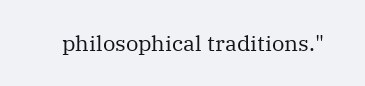philosophical traditions."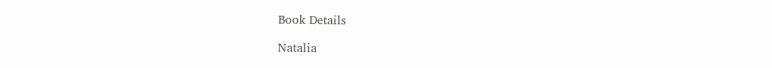Book Details

Natalia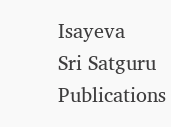Isayeva
Sri Satguru Publications